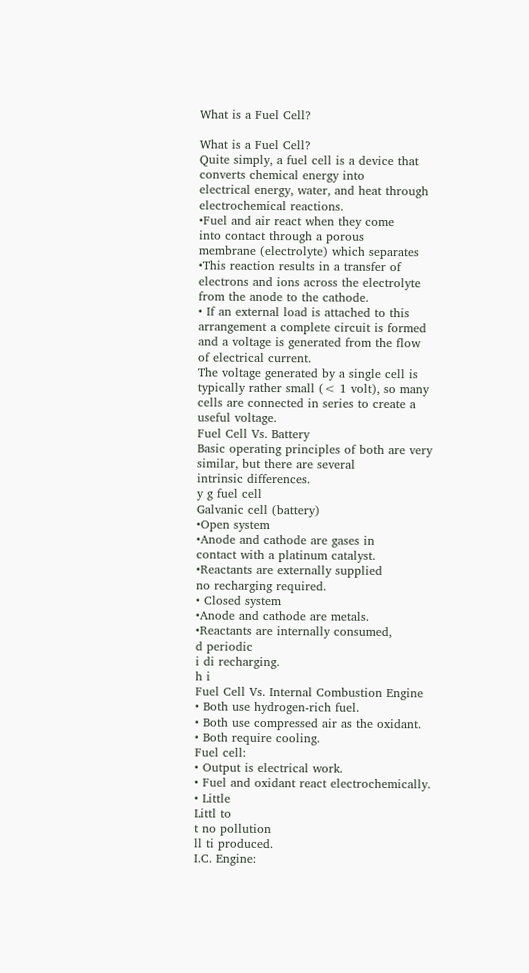What is a Fuel Cell?

What is a Fuel Cell?
Quite simply, a fuel cell is a device that converts chemical energy into
electrical energy, water, and heat through electrochemical reactions.
•Fuel and air react when they come
into contact through a porous
membrane (electrolyte) which separates
•This reaction results in a transfer of
electrons and ions across the electrolyte
from the anode to the cathode.
• If an external load is attached to this
arrangement a complete circuit is formed
and a voltage is generated from the flow
of electrical current.
The voltage generated by a single cell is typically rather small (< 1 volt), so many
cells are connected in series to create a useful voltage.
Fuel Cell Vs. Battery
Basic operating principles of both are very similar, but there are several
intrinsic differences.
y g fuel cell
Galvanic cell (battery)
•Open system
•Anode and cathode are gases in
contact with a platinum catalyst.
•Reactants are externally supplied
no recharging required.
• Closed system
•Anode and cathode are metals.
•Reactants are internally consumed,
d periodic
i di recharging.
h i
Fuel Cell Vs. Internal Combustion Engine
• Both use hydrogen-rich fuel.
• Both use compressed air as the oxidant.
• Both require cooling.
Fuel cell:
• Output is electrical work.
• Fuel and oxidant react electrochemically.
• Little
Littl to
t no pollution
ll ti produced.
I.C. Engine: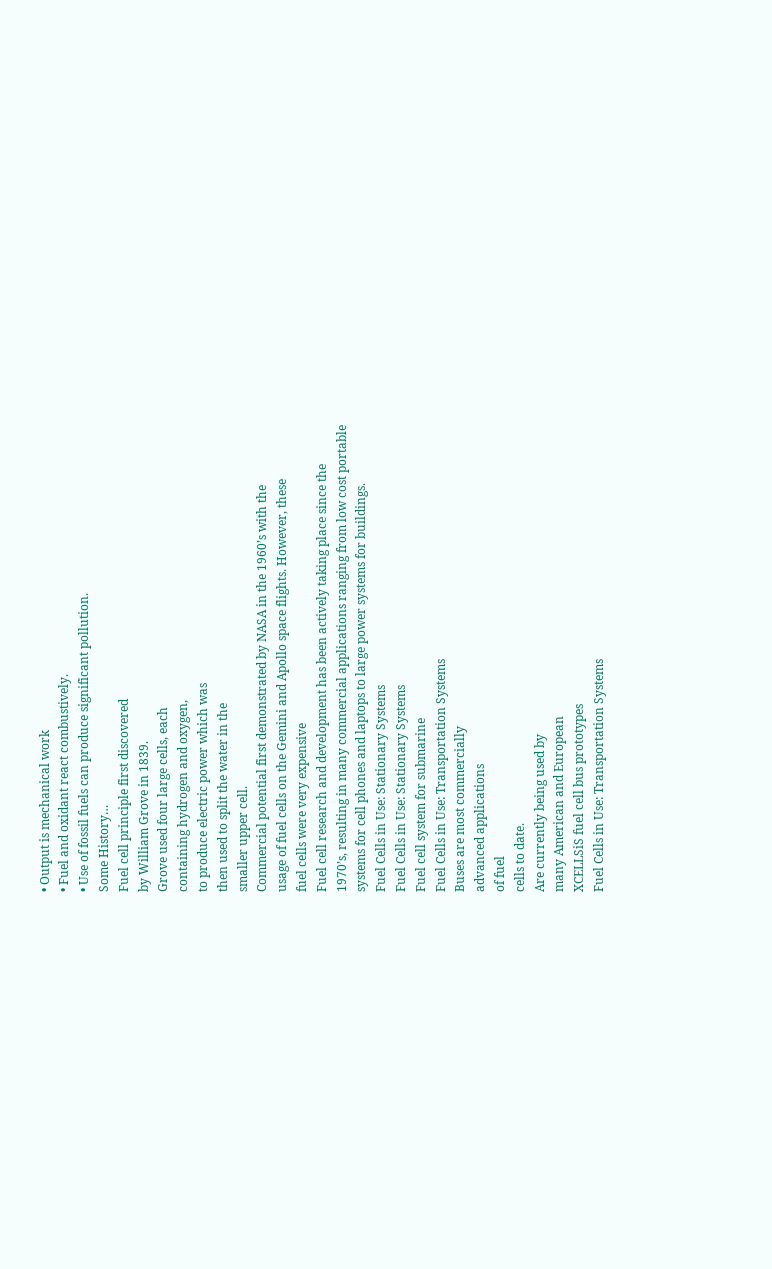• Output is mechanical work
• Fuel and oxidant react combustively.
• Use of fossil fuels can produce significant pollution.
Some History…
Fuel cell principle first discovered
by William Grove in 1839.
Grove used four large cells, each
containing hydrogen and oxygen,
to produce electric power which was
then used to split the water in the
smaller upper cell.
Commercial potential first demonstrated by NASA in the 1960’s with the
usage of fuel cells on the Gemini and Apollo space flights. However, these
fuel cells were very expensive
Fuel cell research and development has been actively taking place since the
1970’s, resulting in many commercial applications ranging from low cost portable
systems for cell phones and laptops to large power systems for buildings.
Fuel Cells in Use: Stationary Systems
Fuel Cells in Use: Stationary Systems
Fuel cell system for submarine
Fuel Cells in Use: Transportation Systems
Buses are most commercially
advanced applications
of fuel
cells to date.
Are currently being used by
many American and European
XCELLSiS fuel cell bus prototypes
Fuel Cells in Use: Transportation Systems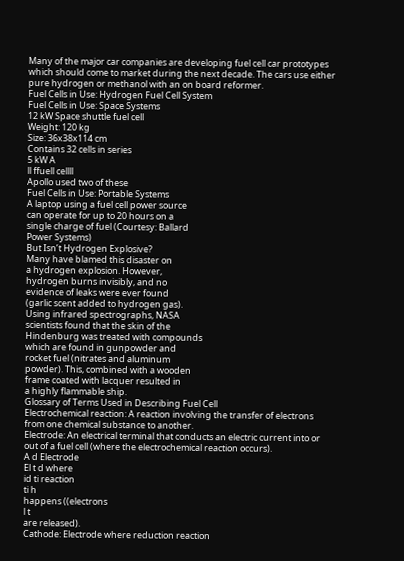Many of the major car companies are developing fuel cell car prototypes
which should come to market during the next decade. The cars use either
pure hydrogen or methanol with an on board reformer.
Fuel Cells in Use: Hydrogen Fuel Cell System
Fuel Cells in Use: Space Systems
12 kW Space shuttle fuel cell
Weight: 120 kg
Size: 36x38x114 cm
Contains 32 cells in series
5 kW A
ll ffuell cellll
Apollo used two of these
Fuel Cells in Use: Portable Systems
A laptop using a fuel cell power source
can operate for up to 20 hours on a
single charge of fuel (Courtesy: Ballard
Power Systems)
But Isn’t Hydrogen Explosive?
Many have blamed this disaster on
a hydrogen explosion. However,
hydrogen burns invisibly, and no
evidence of leaks were ever found
(garlic scent added to hydrogen gas).
Using infrared spectrographs, NASA
scientists found that the skin of the
Hindenburg was treated with compounds
which are found in gunpowder and
rocket fuel (nitrates and aluminum
powder). This, combined with a wooden
frame coated with lacquer resulted in
a highly flammable ship.
Glossary of Terms Used in Describing Fuel Cell
Electrochemical reaction: A reaction involving the transfer of electrons
from one chemical substance to another.
Electrode: An electrical terminal that conducts an electric current into or
out of a fuel cell (where the electrochemical reaction occurs).
A d Electrode
El t d where
id ti reaction
ti h
happens ((electrons
l t
are released).
Cathode: Electrode where reduction reaction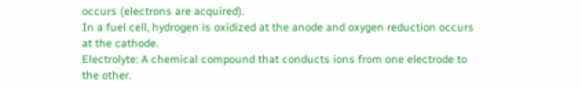occurs (electrons are acquired).
In a fuel cell, hydrogen is oxidized at the anode and oxygen reduction occurs
at the cathode.
Electrolyte: A chemical compound that conducts ions from one electrode to
the other.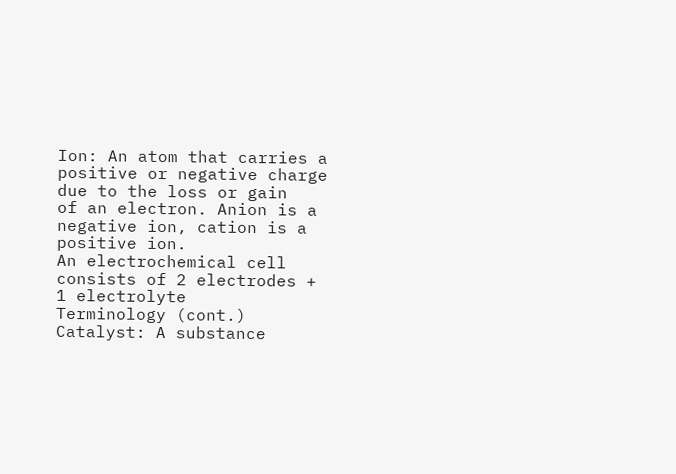Ion: An atom that carries a positive or negative charge due to the loss or gain
of an electron. Anion is a negative ion, cation is a positive ion.
An electrochemical cell consists of 2 electrodes + 1 electrolyte
Terminology (cont.)
Catalyst: A substance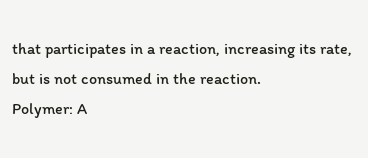that participates in a reaction, increasing its rate,
but is not consumed in the reaction.
Polymer: A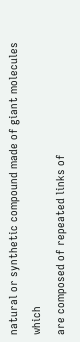natural or synthetic compound made of giant molecules which
are composed of repeated links of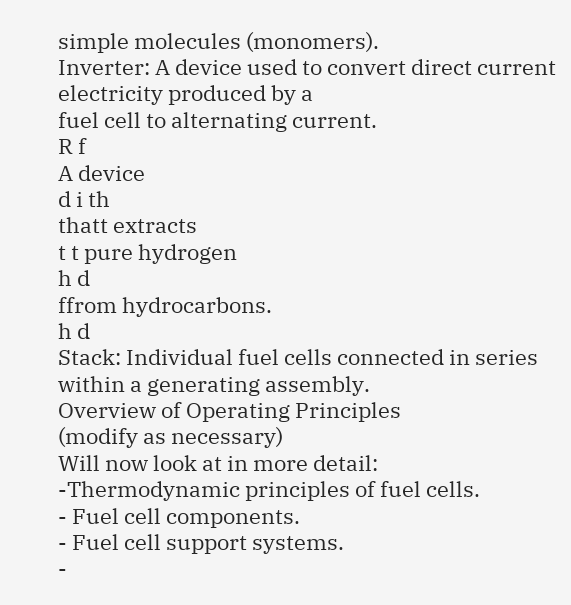simple molecules (monomers).
Inverter: A device used to convert direct current electricity produced by a
fuel cell to alternating current.
R f
A device
d i th
thatt extracts
t t pure hydrogen
h d
ffrom hydrocarbons.
h d
Stack: Individual fuel cells connected in series within a generating assembly.
Overview of Operating Principles
(modify as necessary)
Will now look at in more detail:
-Thermodynamic principles of fuel cells.
- Fuel cell components.
- Fuel cell support systems.
-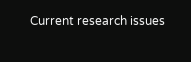Current research issues